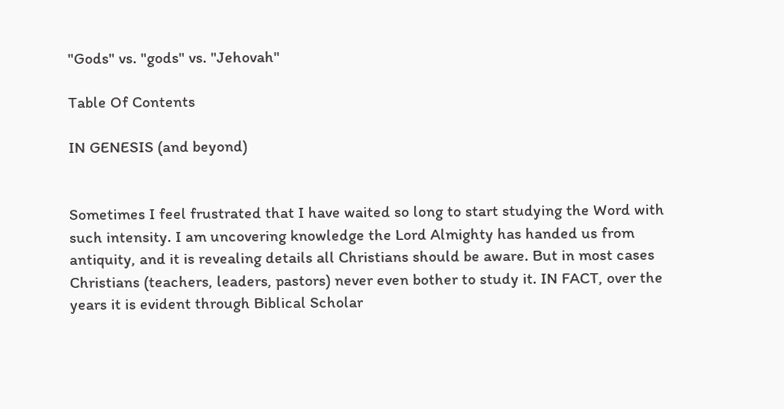"Gods" vs. "gods" vs. "Jehovah"

Table Of Contents

IN GENESIS (and beyond)


Sometimes I feel frustrated that I have waited so long to start studying the Word with such intensity. I am uncovering knowledge the Lord Almighty has handed us from antiquity, and it is revealing details all Christians should be aware. But in most cases Christians (teachers, leaders, pastors) never even bother to study it. IN FACT, over the years it is evident through Biblical Scholar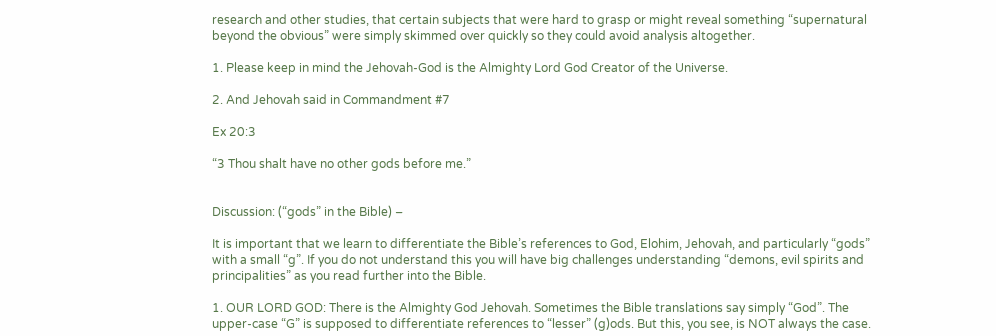research and other studies, that certain subjects that were hard to grasp or might reveal something “supernatural beyond the obvious” were simply skimmed over quickly so they could avoid analysis altogether.

1. Please keep in mind the Jehovah-God is the Almighty Lord God Creator of the Universe.

2. And Jehovah said in Commandment #7

Ex 20:3

“3 Thou shalt have no other gods before me.”


Discussion: (“gods” in the Bible) –

It is important that we learn to differentiate the Bible’s references to God, Elohim, Jehovah, and particularly “gods” with a small “g”. If you do not understand this you will have big challenges understanding “demons, evil spirits and principalities” as you read further into the Bible.

1. OUR LORD GOD: There is the Almighty God Jehovah. Sometimes the Bible translations say simply “God”. The upper-case “G” is supposed to differentiate references to “lesser” (g)ods. But this, you see, is NOT always the case.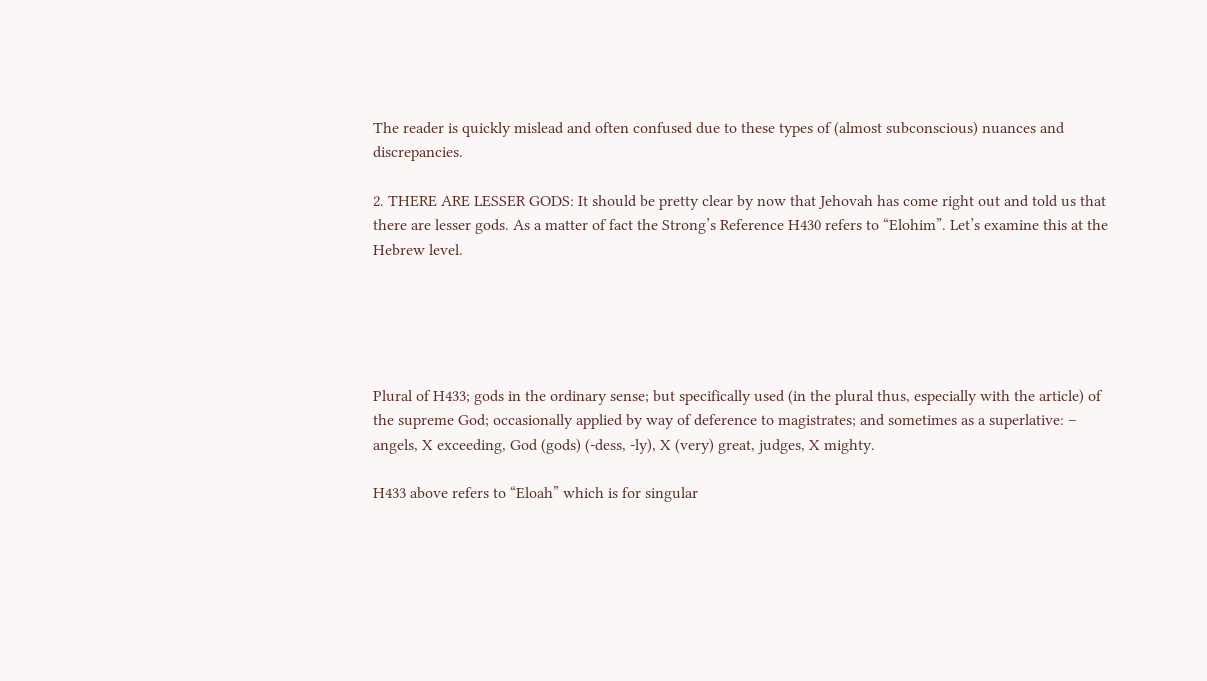The reader is quickly mislead and often confused due to these types of (almost subconscious) nuances and discrepancies.

2. THERE ARE LESSER GODS: It should be pretty clear by now that Jehovah has come right out and told us that there are lesser gods. As a matter of fact the Strong’s Reference H430 refers to “Elohim”. Let’s examine this at the Hebrew level.





Plural of H433; gods in the ordinary sense; but specifically used (in the plural thus, especially with the article) of the supreme God; occasionally applied by way of deference to magistrates; and sometimes as a superlative: – angels, X exceeding, God (gods) (-dess, -ly), X (very) great, judges, X mighty.

H433 above refers to “Eloah” which is for singular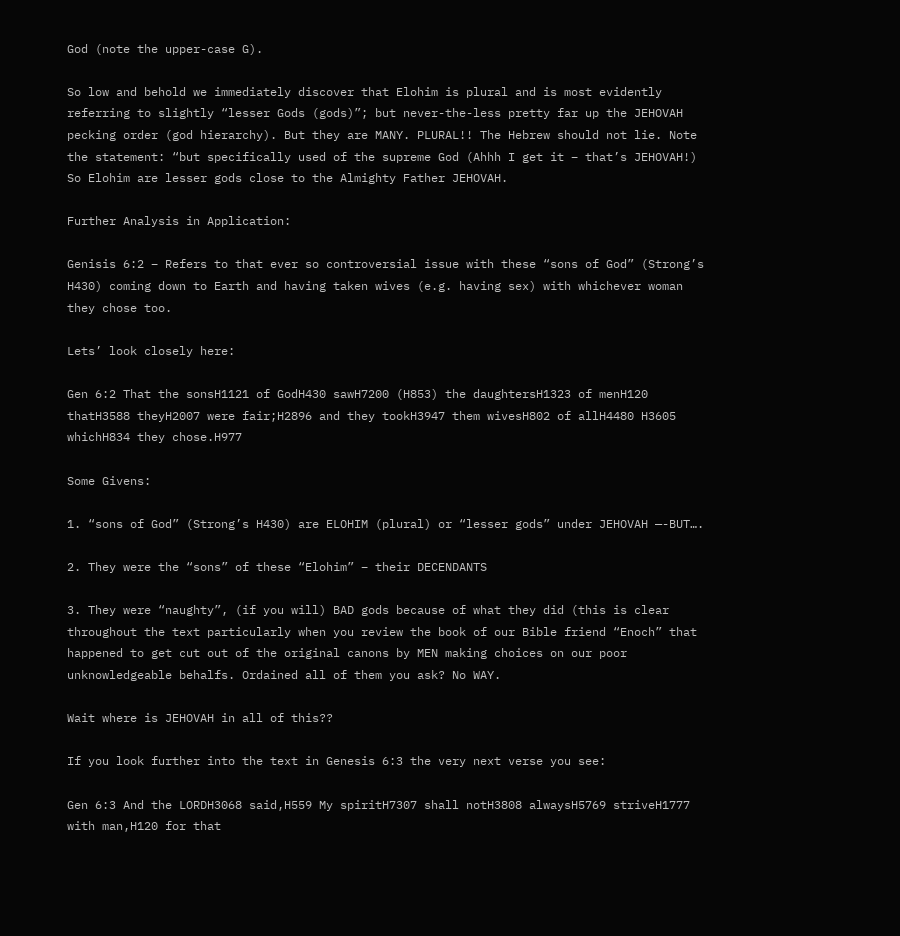God (note the upper-case G).

So low and behold we immediately discover that Elohim is plural and is most evidently referring to slightly “lesser Gods (gods)”; but never-the-less pretty far up the JEHOVAH pecking order (god hierarchy). But they are MANY. PLURAL!! The Hebrew should not lie. Note the statement: “but specifically used of the supreme God (Ahhh I get it – that’s JEHOVAH!) So Elohim are lesser gods close to the Almighty Father JEHOVAH.

Further Analysis in Application:

Genisis 6:2 – Refers to that ever so controversial issue with these “sons of God” (Strong’s H430) coming down to Earth and having taken wives (e.g. having sex) with whichever woman they chose too.

Lets’ look closely here:

Gen 6:2 That the sonsH1121 of GodH430 sawH7200 (H853) the daughtersH1323 of menH120 thatH3588 theyH2007 were fair;H2896 and they tookH3947 them wivesH802 of allH4480 H3605 whichH834 they chose.H977

Some Givens:

1. “sons of God” (Strong’s H430) are ELOHIM (plural) or “lesser gods” under JEHOVAH —-BUT….

2. They were the “sons” of these “Elohim” – their DECENDANTS

3. They were “naughty”, (if you will) BAD gods because of what they did (this is clear throughout the text particularly when you review the book of our Bible friend “Enoch” that happened to get cut out of the original canons by MEN making choices on our poor unknowledgeable behalfs. Ordained all of them you ask? No WAY.

Wait where is JEHOVAH in all of this??

If you look further into the text in Genesis 6:3 the very next verse you see:

Gen 6:3 And the LORDH3068 said,H559 My spiritH7307 shall notH3808 alwaysH5769 striveH1777 with man,H120 for that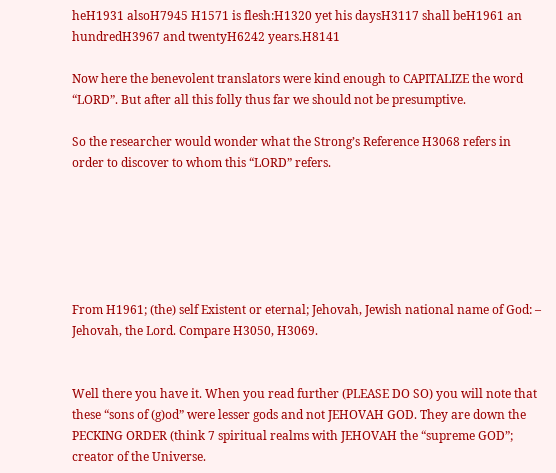heH1931 alsoH7945 H1571 is flesh:H1320 yet his daysH3117 shall beH1961 an hundredH3967 and twentyH6242 years.H8141

Now here the benevolent translators were kind enough to CAPITALIZE the word “LORD”. But after all this folly thus far we should not be presumptive.

So the researcher would wonder what the Strong’s Reference H3068 refers in order to discover to whom this “LORD” refers.






From H1961; (the) self Existent or eternal; Jehovah, Jewish national name of God: – Jehovah, the Lord. Compare H3050, H3069.


Well there you have it. When you read further (PLEASE DO SO) you will note that these “sons of (g)od” were lesser gods and not JEHOVAH GOD. They are down the PECKING ORDER (think 7 spiritual realms with JEHOVAH the “supreme GOD”; creator of the Universe.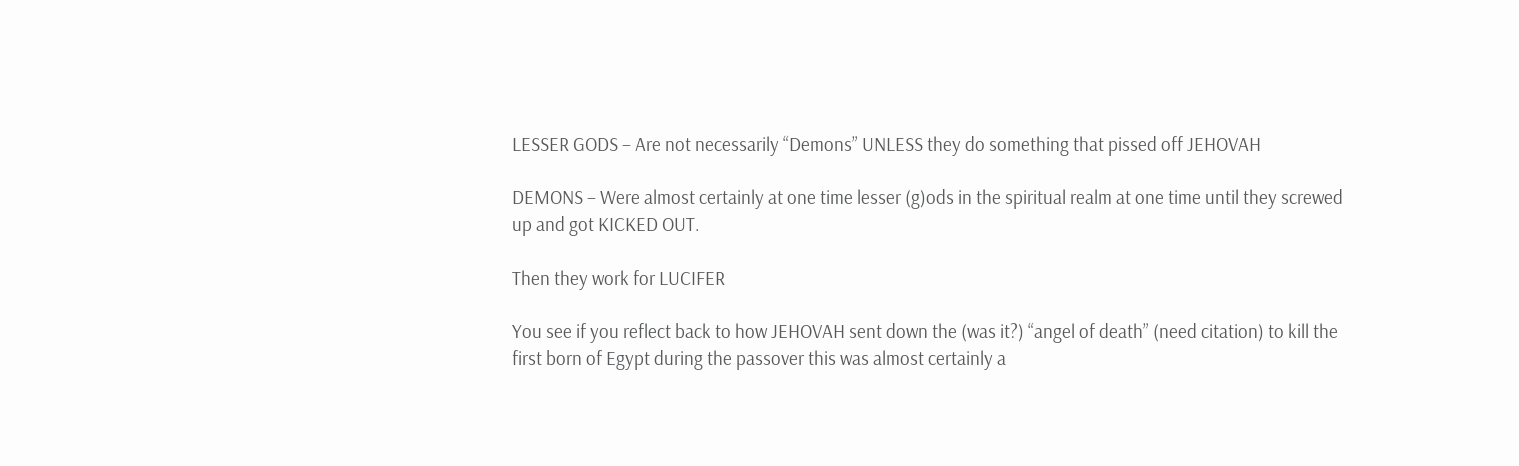LESSER GODS – Are not necessarily “Demons” UNLESS they do something that pissed off JEHOVAH

DEMONS – Were almost certainly at one time lesser (g)ods in the spiritual realm at one time until they screwed up and got KICKED OUT.

Then they work for LUCIFER

You see if you reflect back to how JEHOVAH sent down the (was it?) “angel of death” (need citation) to kill the first born of Egypt during the passover this was almost certainly a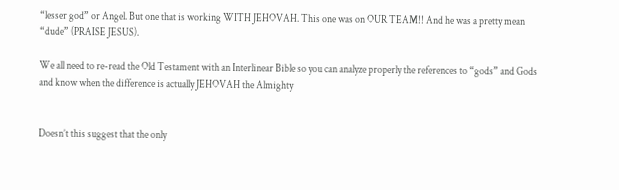“lesser god” or Angel. But one that is working WITH JEHOVAH. This one was on OUR TEAM!! And he was a pretty mean “dude” (PRAISE JESUS).

We all need to re-read the Old Testament with an Interlinear Bible so you can analyze properly the references to “gods” and Gods and know when the difference is actually JEHOVAH the Almighty


Doesn’t this suggest that the only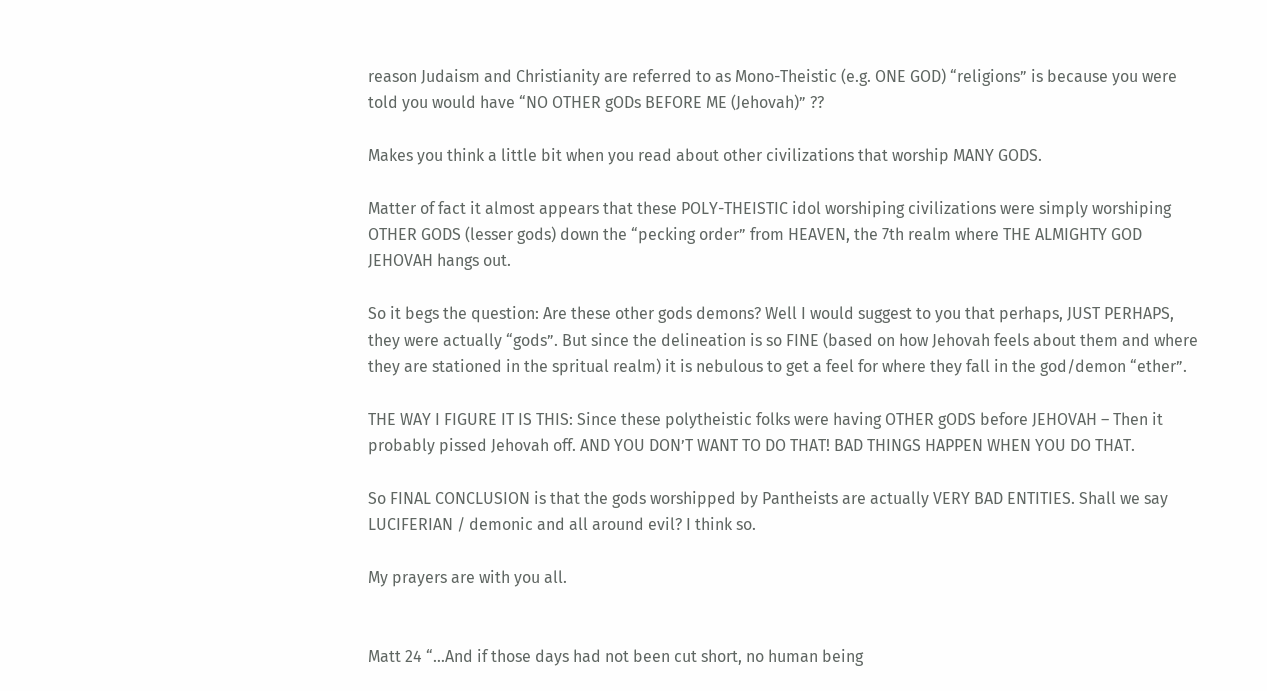reason Judaism and Christianity are referred to as Mono-Theistic (e.g. ONE GOD) “religions” is because you were told you would have “NO OTHER gODs BEFORE ME (Jehovah)” ??

Makes you think a little bit when you read about other civilizations that worship MANY GODS.

Matter of fact it almost appears that these POLY-THEISTIC idol worshiping civilizations were simply worshiping OTHER GODS (lesser gods) down the “pecking order” from HEAVEN, the 7th realm where THE ALMIGHTY GOD JEHOVAH hangs out.

So it begs the question: Are these other gods demons? Well I would suggest to you that perhaps, JUST PERHAPS, they were actually “gods”. But since the delineation is so FINE (based on how Jehovah feels about them and where they are stationed in the spritual realm) it is nebulous to get a feel for where they fall in the god/demon “ether”.

THE WAY I FIGURE IT IS THIS: Since these polytheistic folks were having OTHER gODS before JEHOVAH – Then it probably pissed Jehovah off. AND YOU DON’T WANT TO DO THAT! BAD THINGS HAPPEN WHEN YOU DO THAT.

So FINAL CONCLUSION is that the gods worshipped by Pantheists are actually VERY BAD ENTITIES. Shall we say LUCIFERIAN / demonic and all around evil? I think so.

My prayers are with you all.


Matt 24 “…And if those days had not been cut short, no human being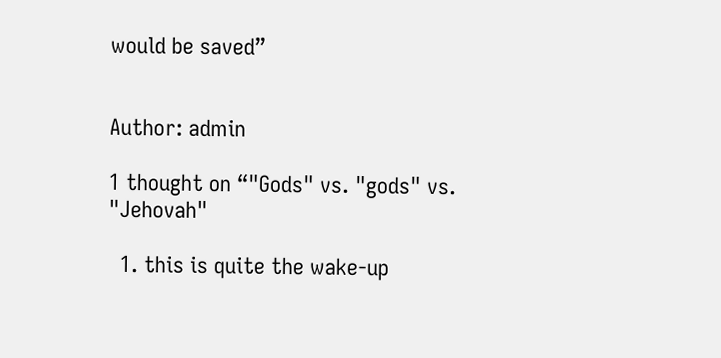would be saved”


Author: admin

1 thought on “"Gods" vs. "gods" vs. "Jehovah"

  1. this is quite the wake-up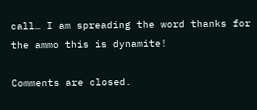call… I am spreading the word thanks for the ammo this is dynamite!

Comments are closed.